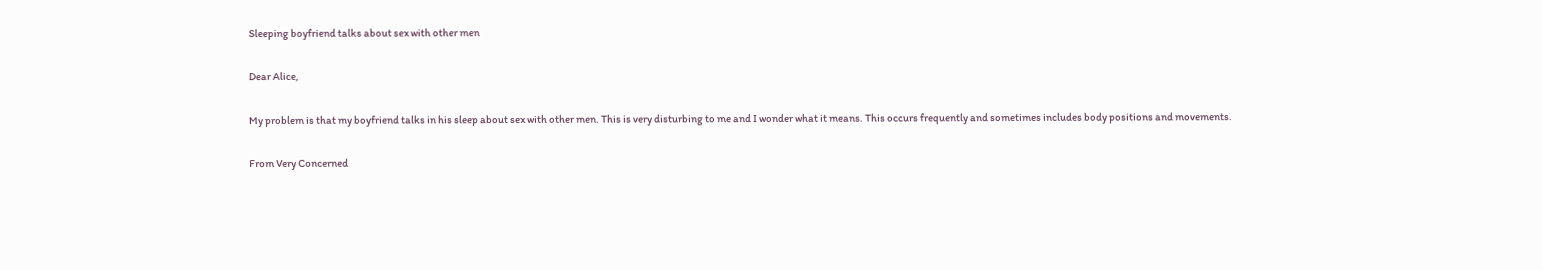Sleeping boyfriend talks about sex with other men

Dear Alice,

My problem is that my boyfriend talks in his sleep about sex with other men. This is very disturbing to me and I wonder what it means. This occurs frequently and sometimes includes body positions and movements.

From Very Concerned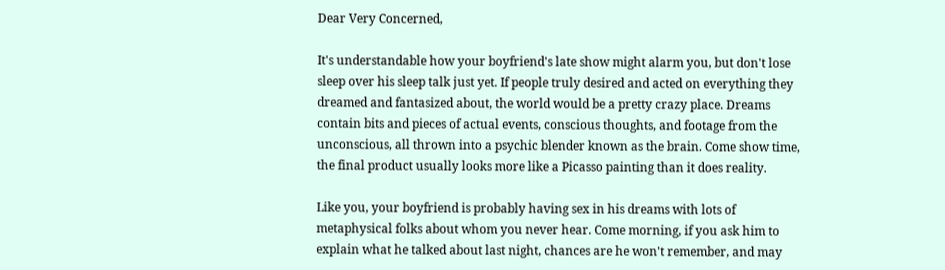Dear Very Concerned,

It's understandable how your boyfriend's late show might alarm you, but don't lose sleep over his sleep talk just yet. If people truly desired and acted on everything they dreamed and fantasized about, the world would be a pretty crazy place. Dreams contain bits and pieces of actual events, conscious thoughts, and footage from the unconscious, all thrown into a psychic blender known as the brain. Come show time, the final product usually looks more like a Picasso painting than it does reality.

Like you, your boyfriend is probably having sex in his dreams with lots of metaphysical folks about whom you never hear. Come morning, if you ask him to explain what he talked about last night, chances are he won't remember, and may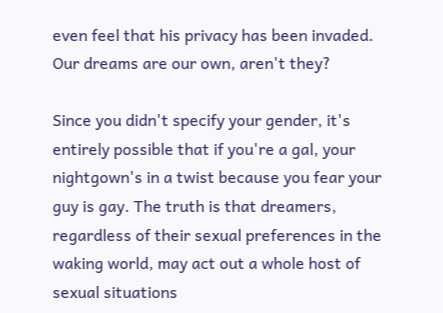even feel that his privacy has been invaded. Our dreams are our own, aren't they?

Since you didn't specify your gender, it's entirely possible that if you're a gal, your nightgown's in a twist because you fear your guy is gay. The truth is that dreamers, regardless of their sexual preferences in the waking world, may act out a whole host of sexual situations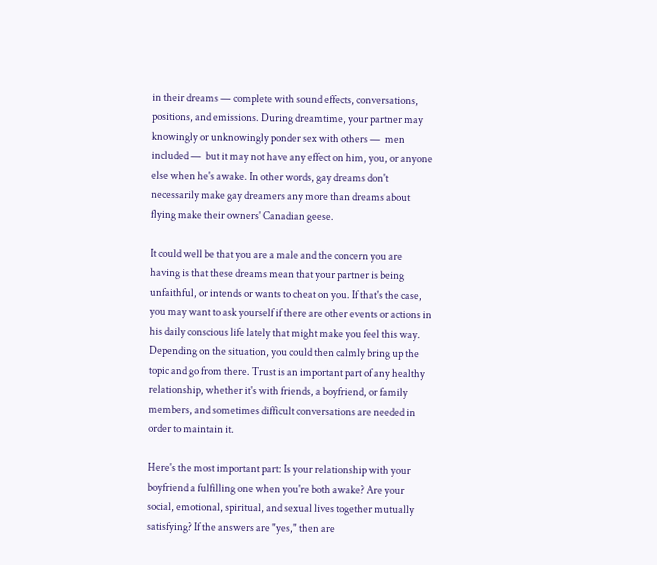in their dreams — complete with sound effects, conversations, positions, and emissions. During dreamtime, your partner may knowingly or unknowingly ponder sex with others —  men included —  but it may not have any effect on him, you, or anyone else when he's awake. In other words, gay dreams don't necessarily make gay dreamers any more than dreams about flying make their owners' Canadian geese.

It could well be that you are a male and the concern you are having is that these dreams mean that your partner is being unfaithful, or intends or wants to cheat on you. If that's the case, you may want to ask yourself if there are other events or actions in his daily conscious life lately that might make you feel this way. Depending on the situation, you could then calmly bring up the topic and go from there. Trust is an important part of any healthy relationship, whether it's with friends, a boyfriend, or family members, and sometimes difficult conversations are needed in order to maintain it.

Here's the most important part: Is your relationship with your boyfriend a fulfilling one when you're both awake? Are your social, emotional, spiritual, and sexual lives together mutually satisfying? If the answers are "yes," then are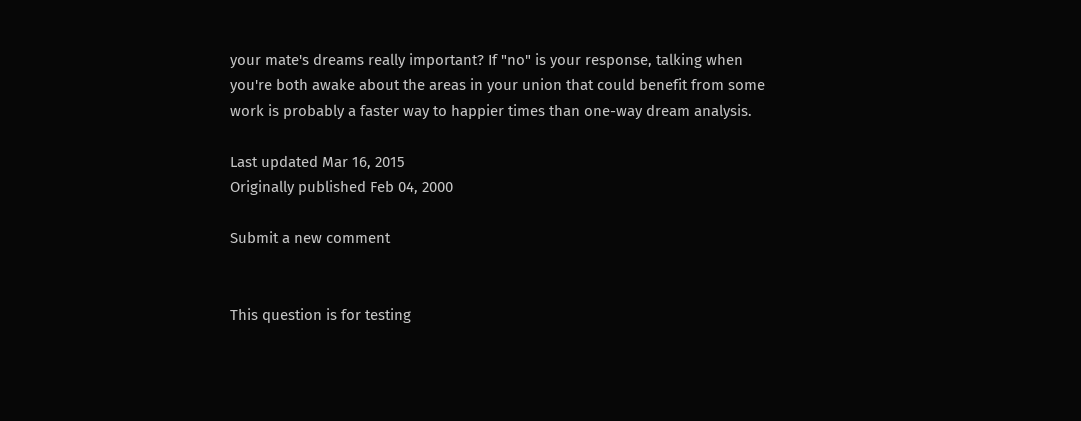your mate's dreams really important? If "no" is your response, talking when you're both awake about the areas in your union that could benefit from some work is probably a faster way to happier times than one-way dream analysis.

Last updated Mar 16, 2015
Originally published Feb 04, 2000

Submit a new comment


This question is for testing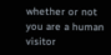whether or not you are a human visitor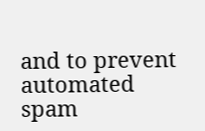and to prevent automated spam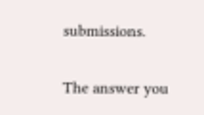submissions.

The answer you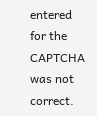entered for the CAPTCHA was not correct.